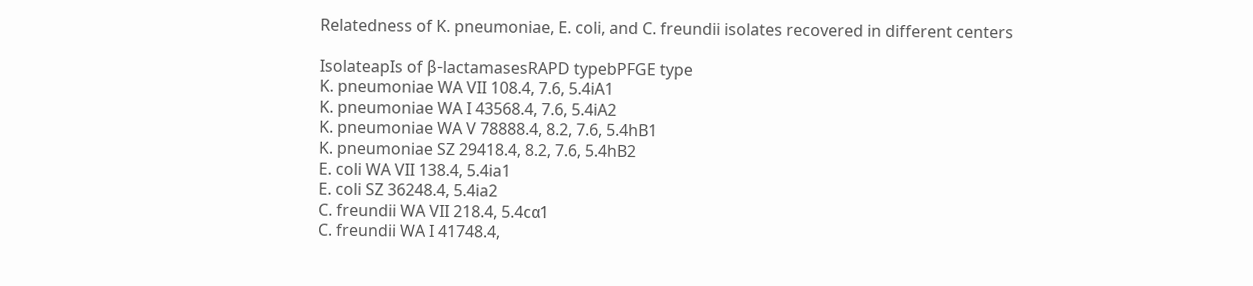Relatedness of K. pneumoniae, E. coli, and C. freundii isolates recovered in different centers

IsolateapIs of β-lactamasesRAPD typebPFGE type
K. pneumoniae WA VII 108.4, 7.6, 5.4iA1
K. pneumoniae WA I 43568.4, 7.6, 5.4iA2
K. pneumoniae WA V 78888.4, 8.2, 7.6, 5.4hB1
K. pneumoniae SZ 29418.4, 8.2, 7.6, 5.4hB2
E. coli WA VII 138.4, 5.4ia1
E. coli SZ 36248.4, 5.4ia2
C. freundii WA VII 218.4, 5.4cα1
C. freundii WA I 41748.4,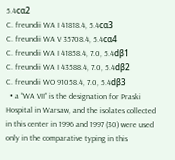5.4cα2
C. freundii WA I 41818.4, 5.4cα3
C. freundii WA V 35708.4, 5.4cα4
C. freundii WA I 41858.4, 7.0, 5.4dβ1
C. freundii WA I 43588.4, 7.0, 5.4dβ2
C. freundii WO 91058.4, 7.0, 5.4dβ3
  • a “WA VII” is the designation for Praski Hospital in Warsaw, and the isolates collected in this center in 1996 and 1997 (30) were used only in the comparative typing in this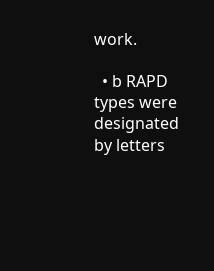work.

  • b RAPD types were designated by letters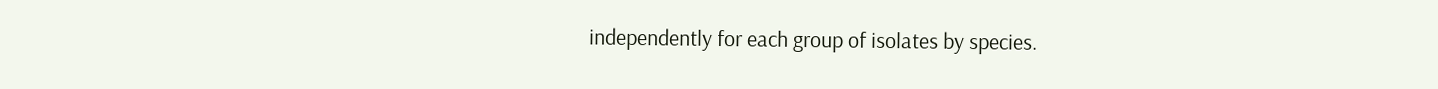independently for each group of isolates by species.